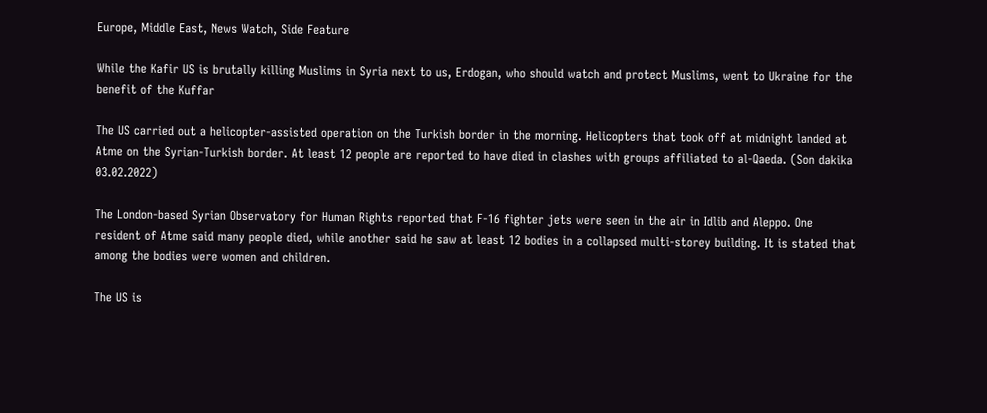Europe, Middle East, News Watch, Side Feature

While the Kafir US is brutally killing Muslims in Syria next to us, Erdogan, who should watch and protect Muslims, went to Ukraine for the benefit of the Kuffar

The US carried out a helicopter-assisted operation on the Turkish border in the morning. Helicopters that took off at midnight landed at Atme on the Syrian-Turkish border. At least 12 people are reported to have died in clashes with groups affiliated to al-Qaeda. (Son dakika 03.02.2022)

The London-based Syrian Observatory for Human Rights reported that F-16 fighter jets were seen in the air in Idlib and Aleppo. One resident of Atme said many people died, while another said he saw at least 12 bodies in a collapsed multi-storey building. It is stated that among the bodies were women and children.

The US is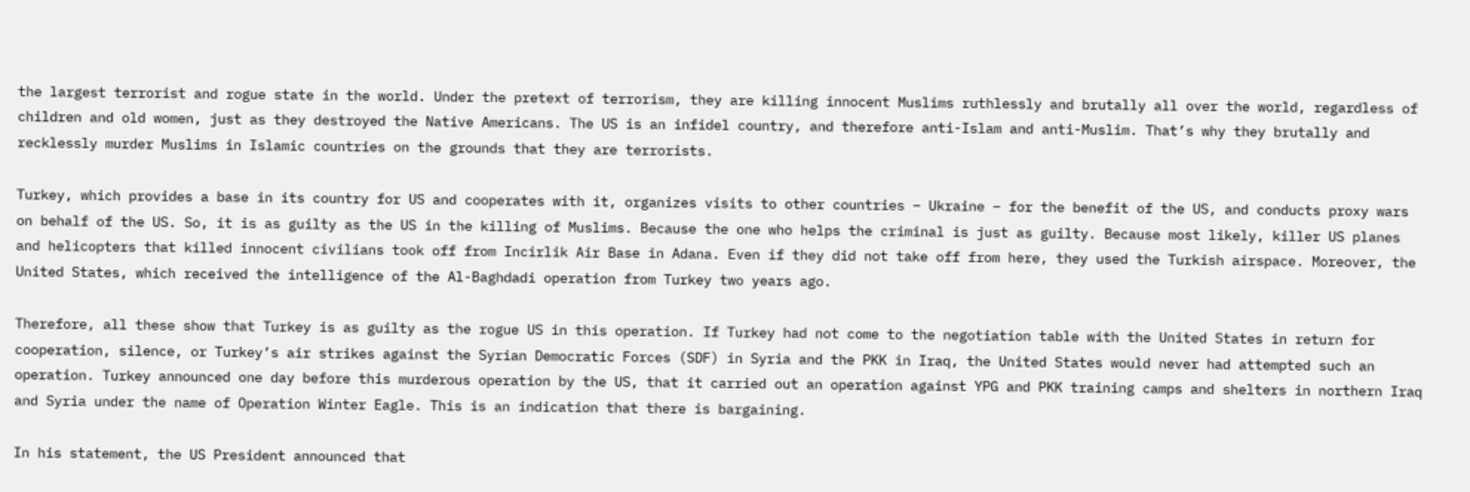the largest terrorist and rogue state in the world. Under the pretext of terrorism, they are killing innocent Muslims ruthlessly and brutally all over the world, regardless of children and old women, just as they destroyed the Native Americans. The US is an infidel country, and therefore anti-Islam and anti-Muslim. That’s why they brutally and recklessly murder Muslims in Islamic countries on the grounds that they are terrorists.

Turkey, which provides a base in its country for US and cooperates with it, organizes visits to other countries – Ukraine – for the benefit of the US, and conducts proxy wars on behalf of the US. So, it is as guilty as the US in the killing of Muslims. Because the one who helps the criminal is just as guilty. Because most likely, killer US planes and helicopters that killed innocent civilians took off from Incirlik Air Base in Adana. Even if they did not take off from here, they used the Turkish airspace. Moreover, the United States, which received the intelligence of the Al-Baghdadi operation from Turkey two years ago.

Therefore, all these show that Turkey is as guilty as the rogue US in this operation. If Turkey had not come to the negotiation table with the United States in return for cooperation, silence, or Turkey’s air strikes against the Syrian Democratic Forces (SDF) in Syria and the PKK in Iraq, the United States would never had attempted such an operation. Turkey announced one day before this murderous operation by the US, that it carried out an operation against YPG and PKK training camps and shelters in northern Iraq and Syria under the name of Operation Winter Eagle. This is an indication that there is bargaining.

In his statement, the US President announced that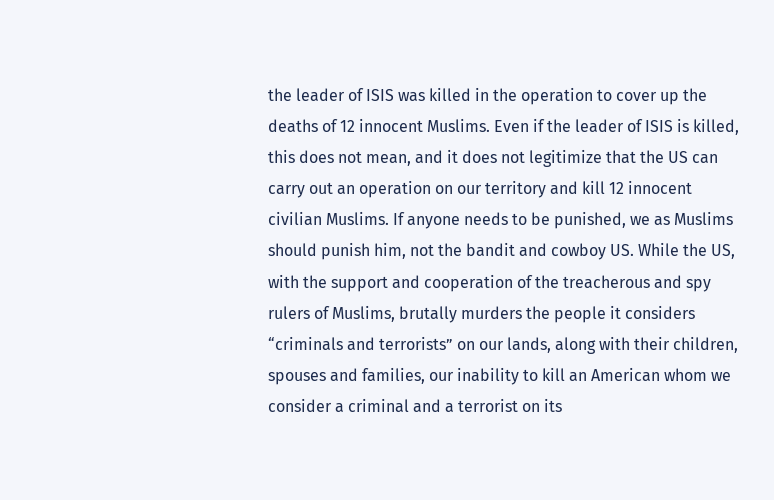the leader of ISIS was killed in the operation to cover up the deaths of 12 innocent Muslims. Even if the leader of ISIS is killed, this does not mean, and it does not legitimize that the US can carry out an operation on our territory and kill 12 innocent civilian Muslims. If anyone needs to be punished, we as Muslims should punish him, not the bandit and cowboy US. While the US, with the support and cooperation of the treacherous and spy rulers of Muslims, brutally murders the people it considers “criminals and terrorists” on our lands, along with their children, spouses and families, our inability to kill an American whom we consider a criminal and a terrorist on its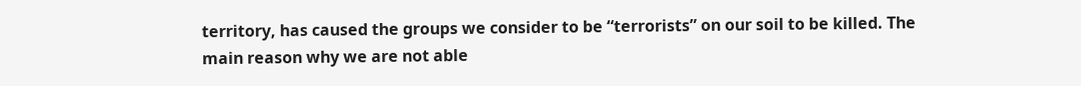territory, has caused the groups we consider to be “terrorists” on our soil to be killed. The main reason why we are not able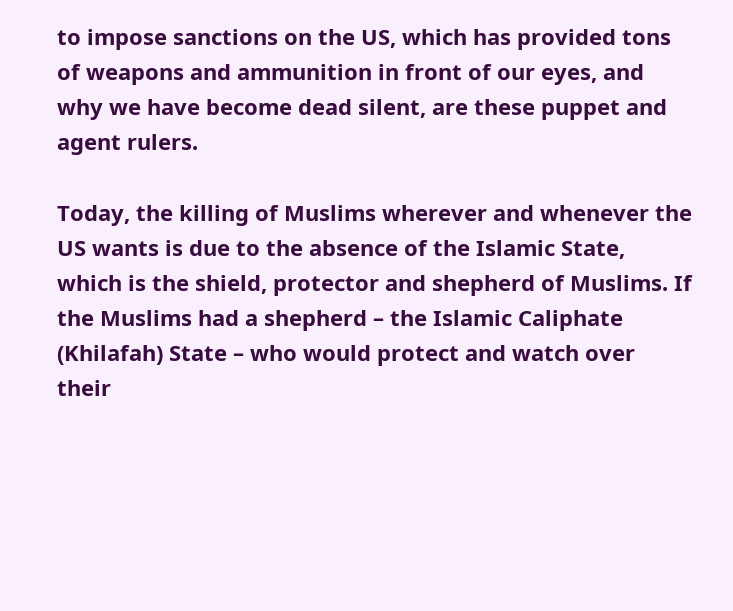to impose sanctions on the US, which has provided tons of weapons and ammunition in front of our eyes, and why we have become dead silent, are these puppet and agent rulers.

Today, the killing of Muslims wherever and whenever the US wants is due to the absence of the Islamic State, which is the shield, protector and shepherd of Muslims. If the Muslims had a shepherd – the Islamic Caliphate (Khilafah) State – who would protect and watch over their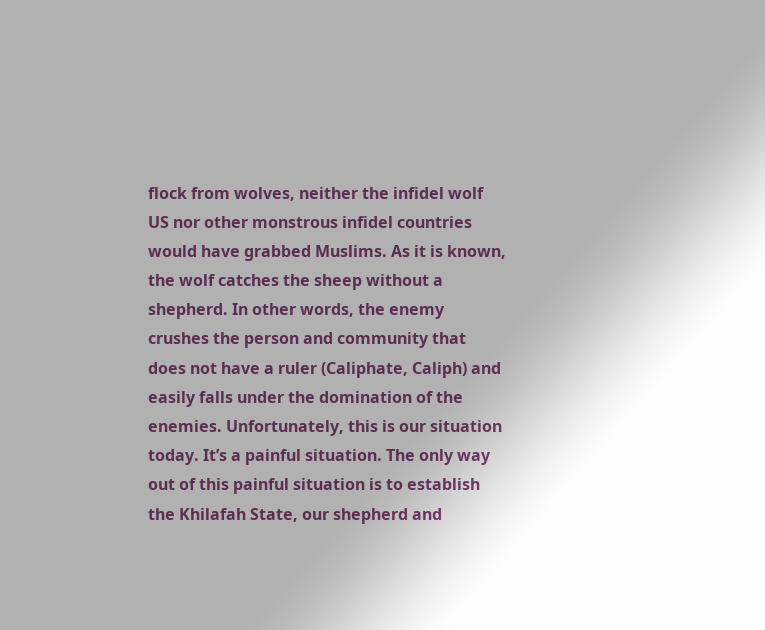flock from wolves, neither the infidel wolf US nor other monstrous infidel countries would have grabbed Muslims. As it is known, the wolf catches the sheep without a shepherd. In other words, the enemy crushes the person and community that does not have a ruler (Caliphate, Caliph) and easily falls under the domination of the enemies. Unfortunately, this is our situation today. It’s a painful situation. The only way out of this painful situation is to establish the Khilafah State, our shepherd and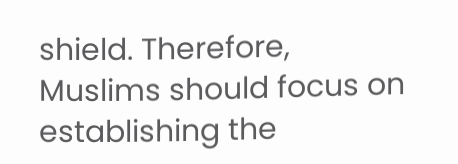shield. Therefore, Muslims should focus on establishing the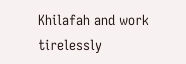Khilafah and work tirelessly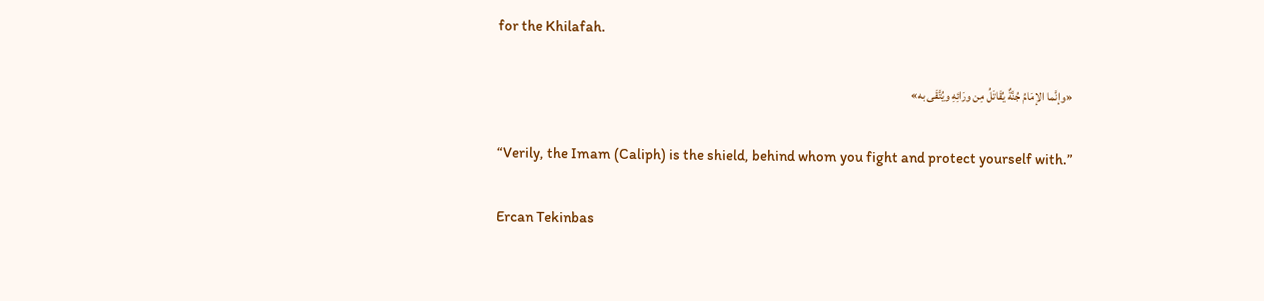for the Khilafah.

«وإنَّما الإمَامُ جُنَّةٌ يُقَاتَلُ مِن ورَائِهِ ويُتَّقَى به»

“Verily, the Imam (Caliph) is the shield, behind whom you fight and protect yourself with.”

Ercan Tekinbas